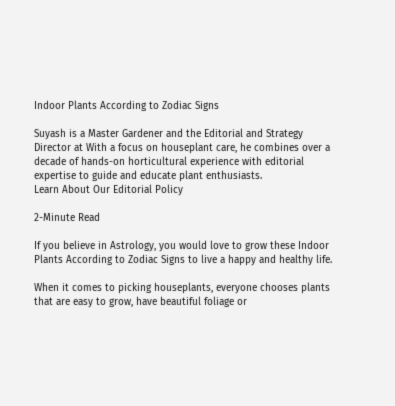Indoor Plants According to Zodiac Signs

Suyash is a Master Gardener and the Editorial and Strategy Director at With a focus on houseplant care, he combines over a decade of hands-on horticultural experience with editorial expertise to guide and educate plant enthusiasts.
Learn About Our Editorial Policy

2-Minute Read

If you believe in Astrology, you would love to grow these Indoor Plants According to Zodiac Signs to live a happy and healthy life.

When it comes to picking houseplants, everyone chooses plants that are easy to grow, have beautiful foliage or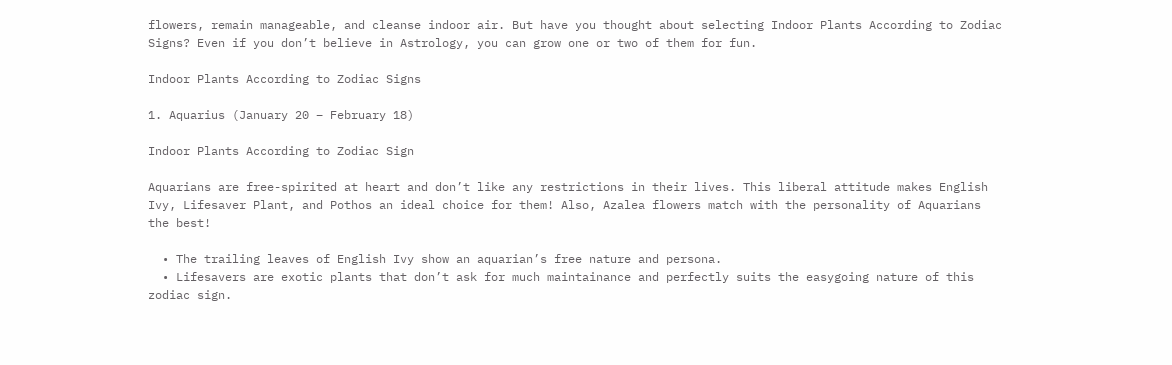flowers, remain manageable, and cleanse indoor air. But have you thought about selecting Indoor Plants According to Zodiac Signs? Even if you don’t believe in Astrology, you can grow one or two of them for fun.

Indoor Plants According to Zodiac Signs

1. Aquarius (January 20 – February 18)

Indoor Plants According to Zodiac Sign

Aquarians are free-spirited at heart and don’t like any restrictions in their lives. This liberal attitude makes English Ivy, Lifesaver Plant, and Pothos an ideal choice for them! Also, Azalea flowers match with the personality of Aquarians the best!

  • The trailing leaves of English Ivy show an aquarian’s free nature and persona.
  • Lifesavers are exotic plants that don’t ask for much maintainance and perfectly suits the easygoing nature of this zodiac sign.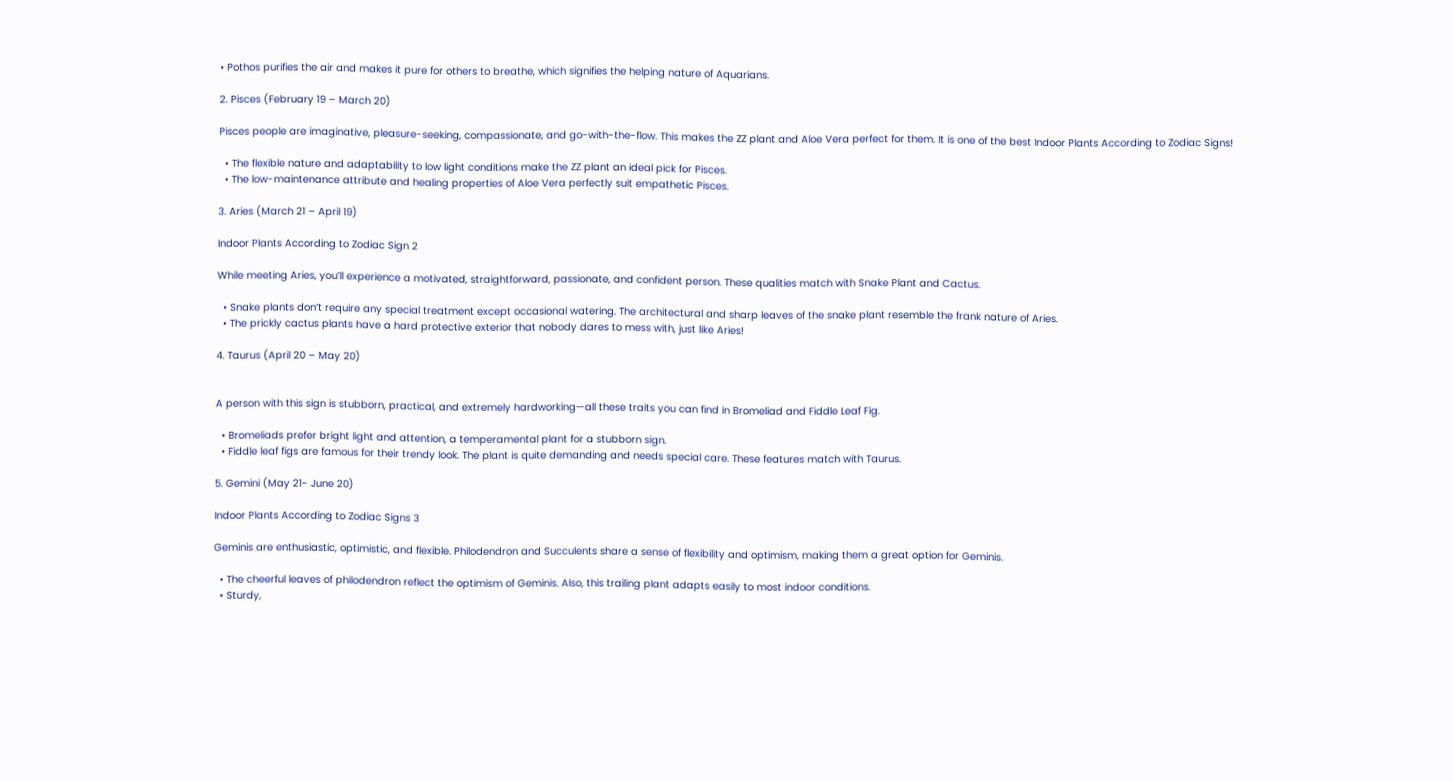• Pothos purifies the air and makes it pure for others to breathe, which signifies the helping nature of Aquarians.

2. Pisces (February 19 – March 20)

Pisces people are imaginative, pleasure-seeking, compassionate, and go-with-the-flow. This makes the ZZ plant and Aloe Vera perfect for them. It is one of the best Indoor Plants According to Zodiac Signs!

  • The flexible nature and adaptability to low light conditions make the ZZ plant an ideal pick for Pisces.
  • The low-maintenance attribute and healing properties of Aloe Vera perfectly suit empathetic Pisces.

3. Aries (March 21 – April 19)

Indoor Plants According to Zodiac Sign 2

While meeting Aries, you’ll experience a motivated, straightforward, passionate, and confident person. These qualities match with Snake Plant and Cactus.

  • Snake plants don’t require any special treatment except occasional watering. The architectural and sharp leaves of the snake plant resemble the frank nature of Aries.
  • The prickly cactus plants have a hard protective exterior that nobody dares to mess with, just like Aries!

4. Taurus (April 20 – May 20)


A person with this sign is stubborn, practical, and extremely hardworking—all these traits you can find in Bromeliad and Fiddle Leaf Fig.

  • Bromeliads prefer bright light and attention, a temperamental plant for a stubborn sign.
  • Fiddle leaf figs are famous for their trendy look. The plant is quite demanding and needs special care. These features match with Taurus.

5. Gemini (May 21- June 20)

Indoor Plants According to Zodiac Signs 3

Geminis are enthusiastic, optimistic, and flexible. Philodendron and Succulents share a sense of flexibility and optimism, making them a great option for Geminis.

  • The cheerful leaves of philodendron reflect the optimism of Geminis. Also, this trailing plant adapts easily to most indoor conditions.
  • Sturdy,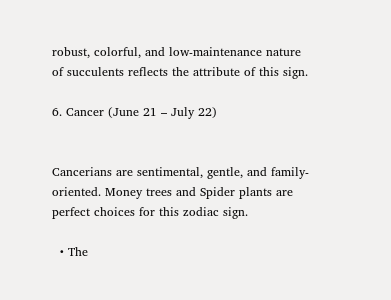robust, colorful, and low-maintenance nature of succulents reflects the attribute of this sign.

6. Cancer (June 21 – July 22)


Cancerians are sentimental, gentle, and family-oriented. Money trees and Spider plants are perfect choices for this zodiac sign.

  • The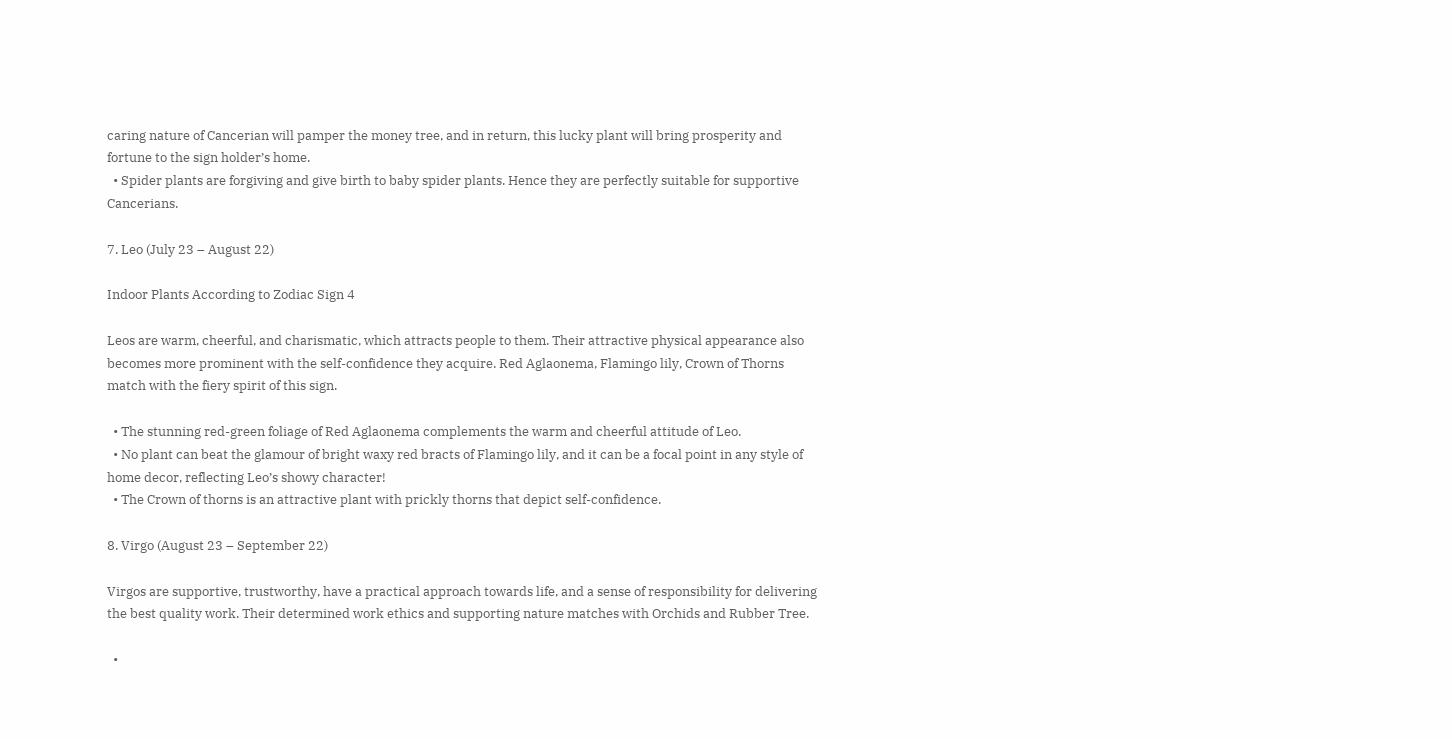caring nature of Cancerian will pamper the money tree, and in return, this lucky plant will bring prosperity and fortune to the sign holder’s home.
  • Spider plants are forgiving and give birth to baby spider plants. Hence they are perfectly suitable for supportive Cancerians.

7. Leo (July 23 – August 22)

Indoor Plants According to Zodiac Sign 4

Leos are warm, cheerful, and charismatic, which attracts people to them. Their attractive physical appearance also becomes more prominent with the self-confidence they acquire. Red Aglaonema, Flamingo lily, Crown of Thorns match with the fiery spirit of this sign.

  • The stunning red-green foliage of Red Aglaonema complements the warm and cheerful attitude of Leo.
  • No plant can beat the glamour of bright waxy red bracts of Flamingo lily, and it can be a focal point in any style of home decor, reflecting Leo’s showy character!
  • The Crown of thorns is an attractive plant with prickly thorns that depict self-confidence.

8. Virgo (August 23 – September 22)

Virgos are supportive, trustworthy, have a practical approach towards life, and a sense of responsibility for delivering the best quality work. Their determined work ethics and supporting nature matches with Orchids and Rubber Tree.

  •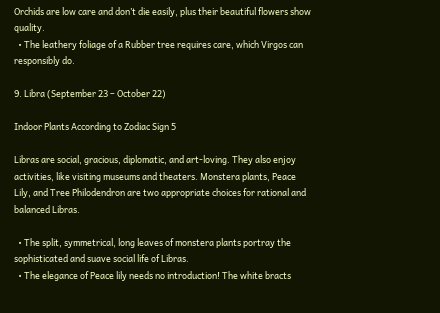Orchids are low care and don’t die easily, plus their beautiful flowers show quality.
  • The leathery foliage of a Rubber tree requires care, which Virgos can responsibly do.

9. Libra (September 23 – October 22)

Indoor Plants According to Zodiac Sign 5

Libras are social, gracious, diplomatic, and art-loving. They also enjoy activities, like visiting museums and theaters. Monstera plants, Peace Lily, and Tree Philodendron are two appropriate choices for rational and balanced Libras.

  • The split, symmetrical, long leaves of monstera plants portray the sophisticated and suave social life of Libras.
  • The elegance of Peace lily needs no introduction! The white bracts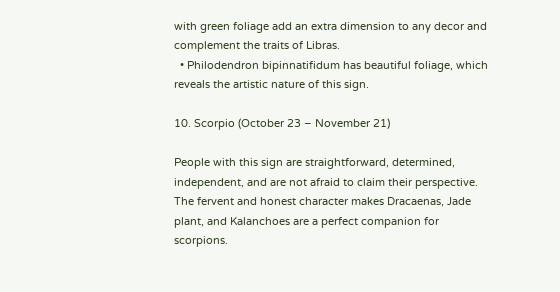with green foliage add an extra dimension to any decor and complement the traits of Libras.
  • Philodendron bipinnatifidum has beautiful foliage, which reveals the artistic nature of this sign.

10. Scorpio (October 23 – November 21)

People with this sign are straightforward, determined, independent, and are not afraid to claim their perspective. The fervent and honest character makes Dracaenas, Jade plant, and Kalanchoes are a perfect companion for scorpions.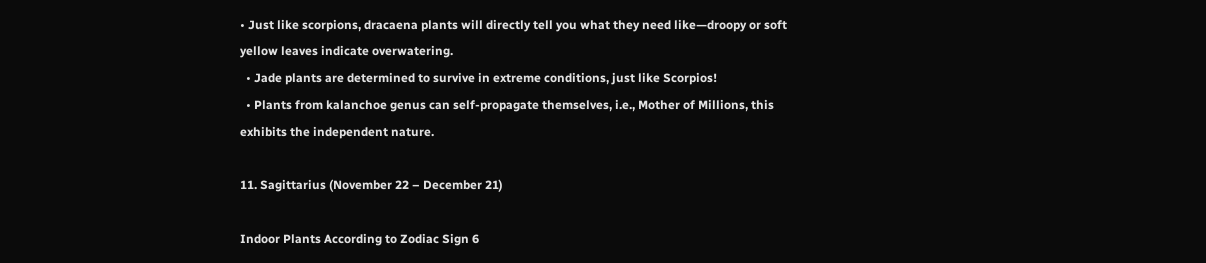• Just like scorpions, dracaena plants will directly tell you what they need like—droopy or soft yellow leaves indicate overwatering.
  • Jade plants are determined to survive in extreme conditions, just like Scorpios!
  • Plants from kalanchoe genus can self-propagate themselves, i.e., Mother of Millions, this exhibits the independent nature.

11. Sagittarius (November 22 – December 21)

Indoor Plants According to Zodiac Sign 6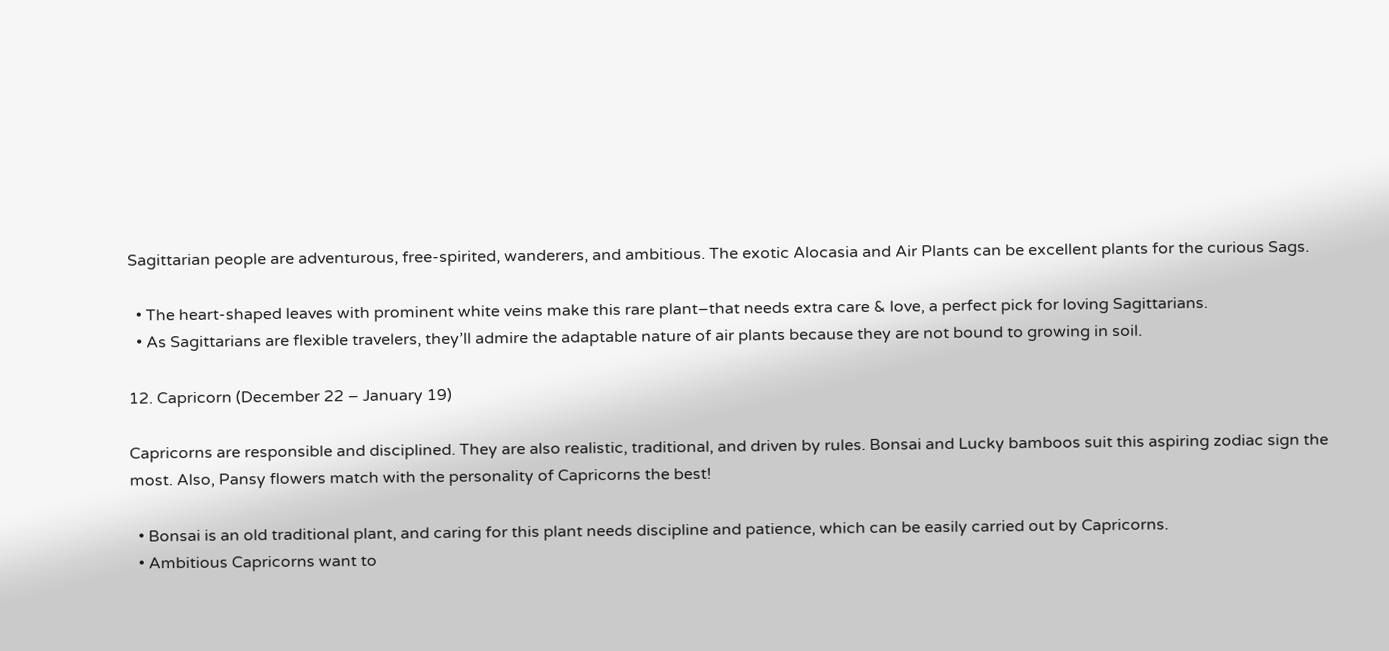Sagittarian people are adventurous, free-spirited, wanderers, and ambitious. The exotic Alocasia and Air Plants can be excellent plants for the curious Sags.

  • The heart-shaped leaves with prominent white veins make this rare plant–that needs extra care & love, a perfect pick for loving Sagittarians.
  • As Sagittarians are flexible travelers, they’ll admire the adaptable nature of air plants because they are not bound to growing in soil.

12. Capricorn (December 22 – January 19)

Capricorns are responsible and disciplined. They are also realistic, traditional, and driven by rules. Bonsai and Lucky bamboos suit this aspiring zodiac sign the most. Also, Pansy flowers match with the personality of Capricorns the best!

  • Bonsai is an old traditional plant, and caring for this plant needs discipline and patience, which can be easily carried out by Capricorns.
  • Ambitious Capricorns want to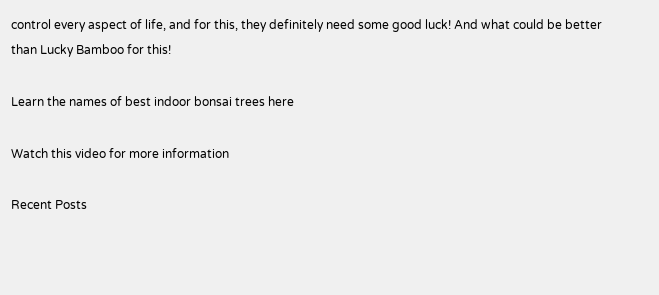control every aspect of life, and for this, they definitely need some good luck! And what could be better than Lucky Bamboo for this!

Learn the names of best indoor bonsai trees here

Watch this video for more information

Recent Posts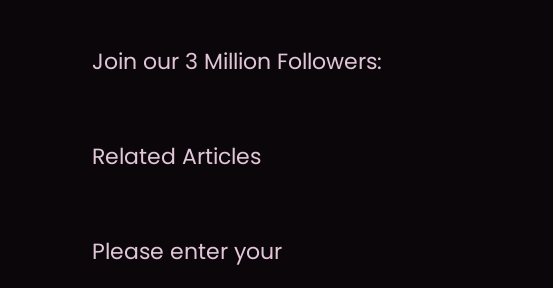Join our 3 Million Followers:


Related Articles


Please enter your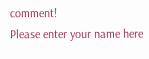comment!
Please enter your name here